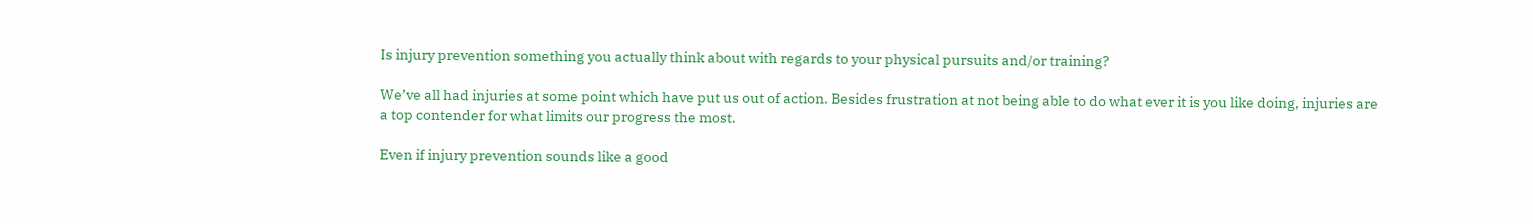Is injury prevention something you actually think about with regards to your physical pursuits and/or training?

We’ve all had injuries at some point which have put us out of action. Besides frustration at not being able to do what ever it is you like doing, injuries are a top contender for what limits our progress the most.

Even if injury prevention sounds like a good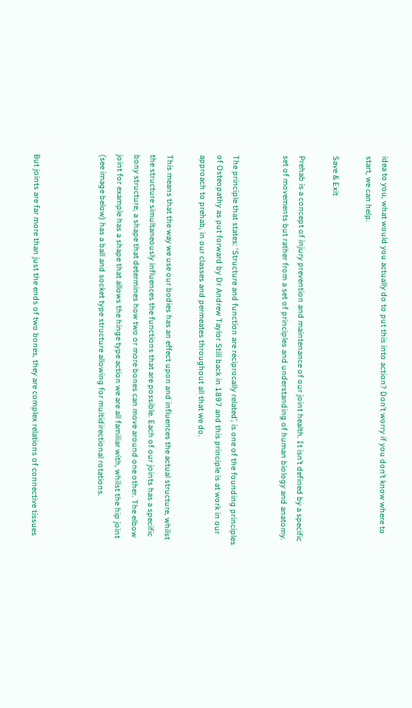idea to you, what would you actually do to put this into action? Don’t worry if you don’t know where to start, we can help.

Save & Exit

Prehab is a concept of injury prevention and maintenance of our joint health. It isn’t defined by a specific set of movements but rather from a set of principles and understanding of human biology and anatomy.


The principle that states: ‘Structure and function are reciprocally related’, is one of the founding principles of Osteopathy as put forward by Dr Andrew Taylor Still back in 1897 and this principle is at work in our approach to prehab, in our classes and permeates throughout all that we do.

This means that the way we use our bodies has an effect upon and influences the actual structure, whilst the structure simultaneously influences the functions that are possible. Each of our joints has a specific bony structure, a shape that determines how two or more bones can move around one other. The elbow joint for example has a shape that allows the hinge type action we are all familiar with, whilst the hip joint (see image below) has a ball and socket type structure allowing for multidirectional rotations.



But joints are far more than just the ends of two bones, they are complex relations of connective tissues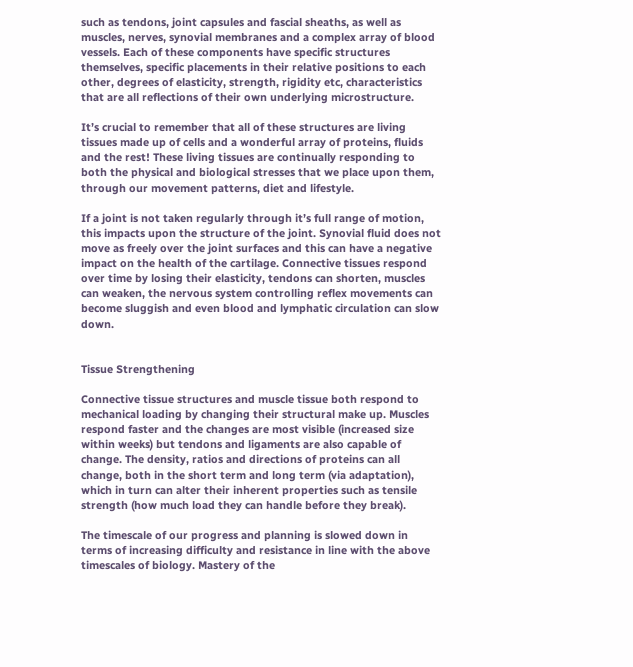such as tendons, joint capsules and fascial sheaths, as well as muscles, nerves, synovial membranes and a complex array of blood vessels. Each of these components have specific structures themselves, specific placements in their relative positions to each other, degrees of elasticity, strength, rigidity etc, characteristics that are all reflections of their own underlying microstructure.

It’s crucial to remember that all of these structures are living tissues made up of cells and a wonderful array of proteins, fluids and the rest! These living tissues are continually responding to both the physical and biological stresses that we place upon them, through our movement patterns, diet and lifestyle.

If a joint is not taken regularly through it’s full range of motion, this impacts upon the structure of the joint. Synovial fluid does not move as freely over the joint surfaces and this can have a negative impact on the health of the cartilage. Connective tissues respond over time by losing their elasticity, tendons can shorten, muscles can weaken, the nervous system controlling reflex movements can become sluggish and even blood and lymphatic circulation can slow down.


Tissue Strengthening

Connective tissue structures and muscle tissue both respond to mechanical loading by changing their structural make up. Muscles respond faster and the changes are most visible (increased size within weeks) but tendons and ligaments are also capable of change. The density, ratios and directions of proteins can all change, both in the short term and long term (via adaptation), which in turn can alter their inherent properties such as tensile strength (how much load they can handle before they break).

The timescale of our progress and planning is slowed down in terms of increasing difficulty and resistance in line with the above timescales of biology. Mastery of the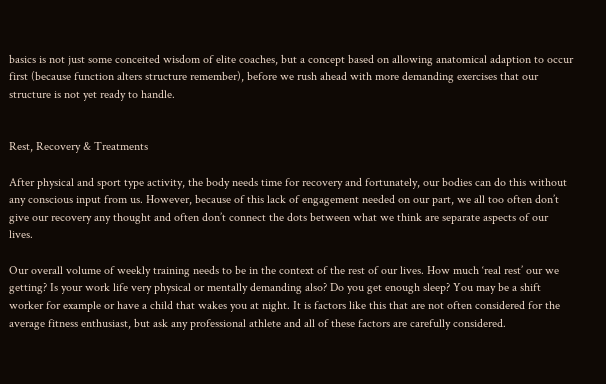basics is not just some conceited wisdom of elite coaches, but a concept based on allowing anatomical adaption to occur first (because function alters structure remember), before we rush ahead with more demanding exercises that our structure is not yet ready to handle.


Rest, Recovery & Treatments

After physical and sport type activity, the body needs time for recovery and fortunately, our bodies can do this without any conscious input from us. However, because of this lack of engagement needed on our part, we all too often don’t give our recovery any thought and often don’t connect the dots between what we think are separate aspects of our lives.

Our overall volume of weekly training needs to be in the context of the rest of our lives. How much ‘real rest’ our we getting? Is your work life very physical or mentally demanding also? Do you get enough sleep? You may be a shift worker for example or have a child that wakes you at night. It is factors like this that are not often considered for the average fitness enthusiast, but ask any professional athlete and all of these factors are carefully considered.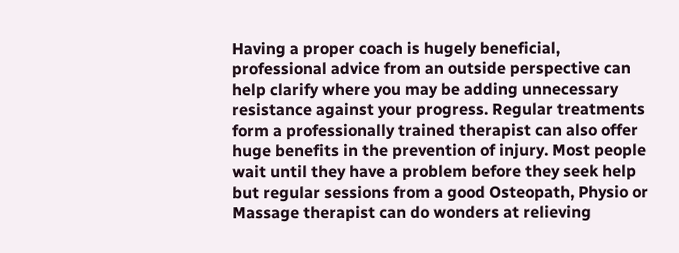Having a proper coach is hugely beneficial, professional advice from an outside perspective can help clarify where you may be adding unnecessary resistance against your progress. Regular treatments form a professionally trained therapist can also offer huge benefits in the prevention of injury. Most people wait until they have a problem before they seek help but regular sessions from a good Osteopath, Physio or Massage therapist can do wonders at relieving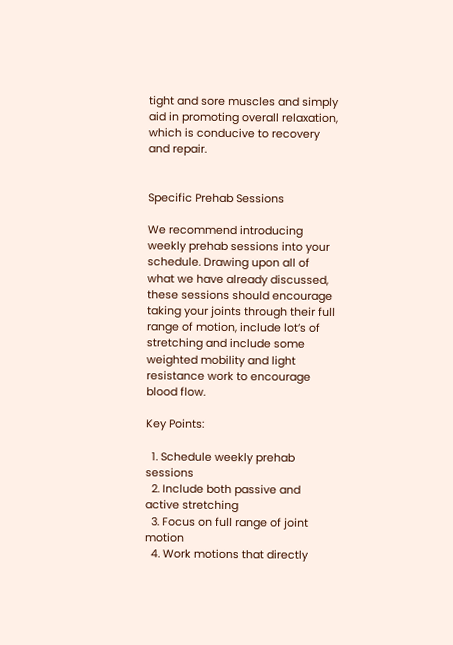tight and sore muscles and simply aid in promoting overall relaxation, which is conducive to recovery and repair.


Specific Prehab Sessions

We recommend introducing weekly prehab sessions into your schedule. Drawing upon all of what we have already discussed, these sessions should encourage taking your joints through their full range of motion, include lot’s of stretching and include some weighted mobility and light resistance work to encourage blood flow.

Key Points:

  1. Schedule weekly prehab sessions
  2. Include both passive and active stretching
  3. Focus on full range of joint motion
  4. Work motions that directly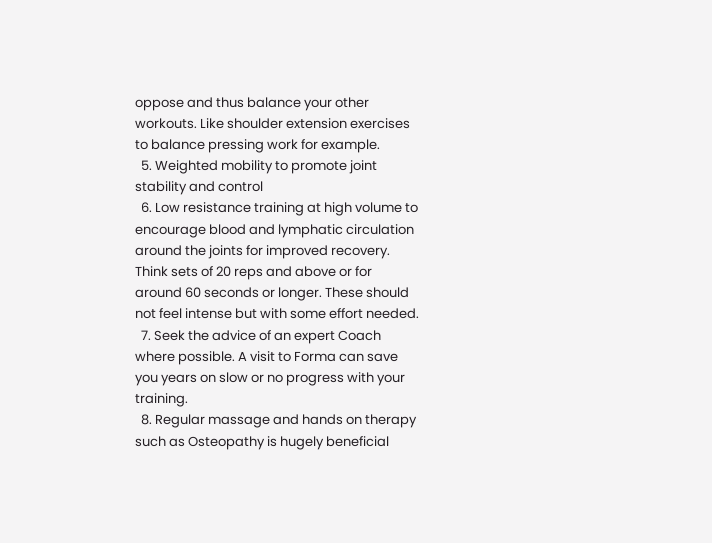oppose and thus balance your other workouts. Like shoulder extension exercises to balance pressing work for example.
  5. Weighted mobility to promote joint stability and control
  6. Low resistance training at high volume to encourage blood and lymphatic circulation around the joints for improved recovery. Think sets of 20 reps and above or for around 60 seconds or longer. These should not feel intense but with some effort needed.
  7. Seek the advice of an expert Coach where possible. A visit to Forma can save you years on slow or no progress with your training.
  8. Regular massage and hands on therapy such as Osteopathy is hugely beneficial